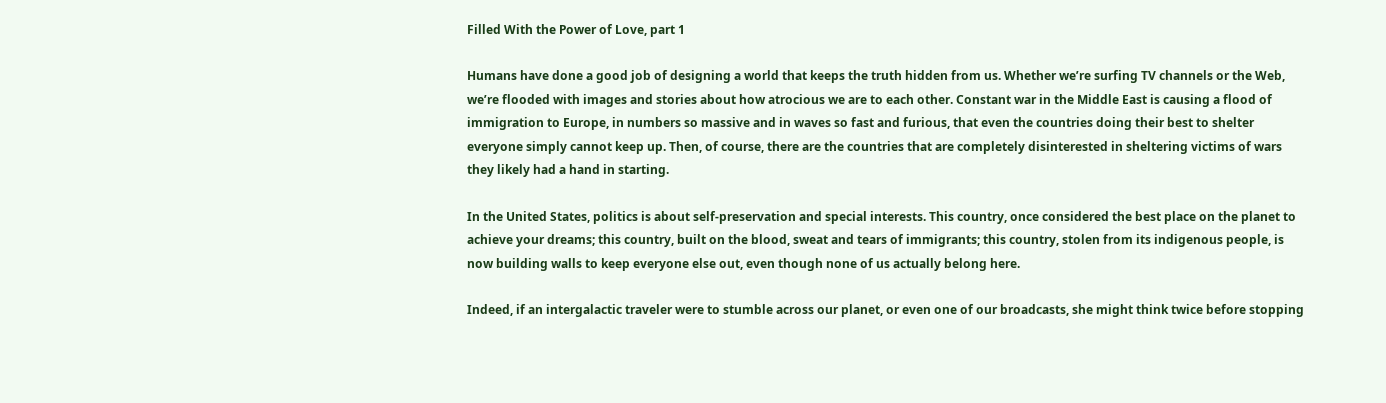Filled With the Power of Love, part 1

Humans have done a good job of designing a world that keeps the truth hidden from us. Whether we’re surfing TV channels or the Web, we’re flooded with images and stories about how atrocious we are to each other. Constant war in the Middle East is causing a flood of immigration to Europe, in numbers so massive and in waves so fast and furious, that even the countries doing their best to shelter everyone simply cannot keep up. Then, of course, there are the countries that are completely disinterested in sheltering victims of wars they likely had a hand in starting.

In the United States, politics is about self-preservation and special interests. This country, once considered the best place on the planet to achieve your dreams; this country, built on the blood, sweat and tears of immigrants; this country, stolen from its indigenous people, is now building walls to keep everyone else out, even though none of us actually belong here.

Indeed, if an intergalactic traveler were to stumble across our planet, or even one of our broadcasts, she might think twice before stopping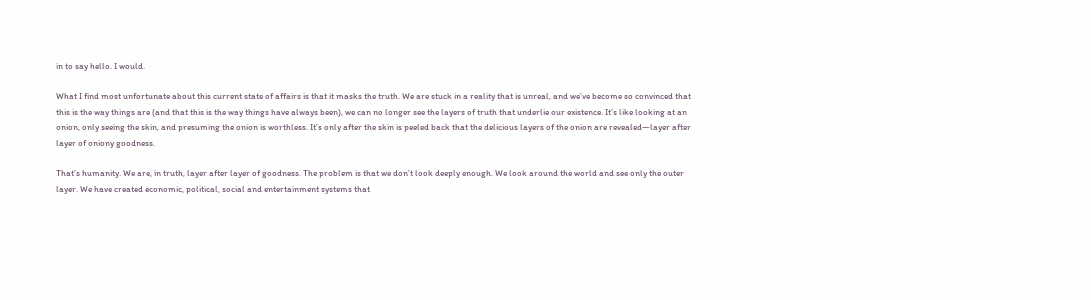in to say hello. I would.

What I find most unfortunate about this current state of affairs is that it masks the truth. We are stuck in a reality that is unreal, and we’ve become so convinced that this is the way things are (and that this is the way things have always been), we can no longer see the layers of truth that underlie our existence. It’s like looking at an onion, only seeing the skin, and presuming the onion is worthless. It’s only after the skin is peeled back that the delicious layers of the onion are revealed—layer after layer of oniony goodness.

That’s humanity. We are, in truth, layer after layer of goodness. The problem is that we don’t look deeply enough. We look around the world and see only the outer layer. We have created economic, political, social and entertainment systems that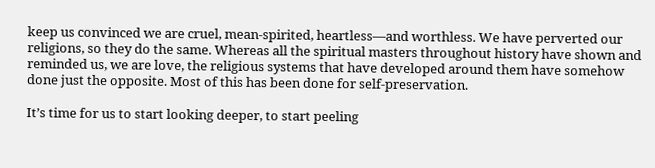keep us convinced we are cruel, mean-spirited, heartless—and worthless. We have perverted our religions, so they do the same. Whereas all the spiritual masters throughout history have shown and reminded us, we are love, the religious systems that have developed around them have somehow done just the opposite. Most of this has been done for self-preservation.

It’s time for us to start looking deeper, to start peeling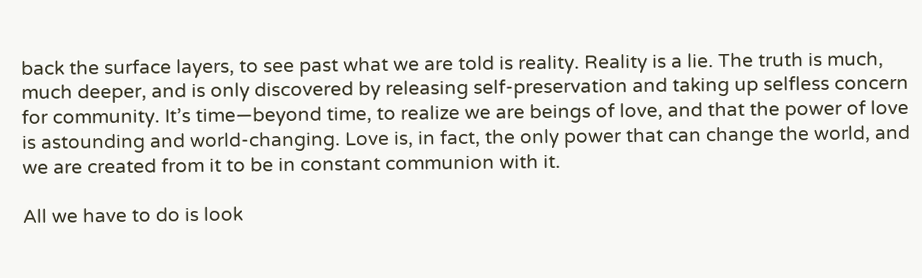back the surface layers, to see past what we are told is reality. Reality is a lie. The truth is much, much deeper, and is only discovered by releasing self-preservation and taking up selfless concern for community. It’s time—beyond time, to realize we are beings of love, and that the power of love is astounding and world-changing. Love is, in fact, the only power that can change the world, and we are created from it to be in constant communion with it.

All we have to do is look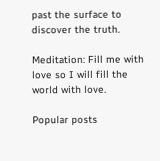past the surface to discover the truth.

Meditation: Fill me with love so I will fill the world with love.

Popular posts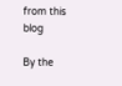from this blog

By the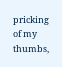pricking of my thumbs,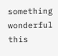something wonderful this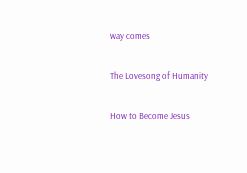way comes

The Lovesong of Humanity

How to Become Jesus